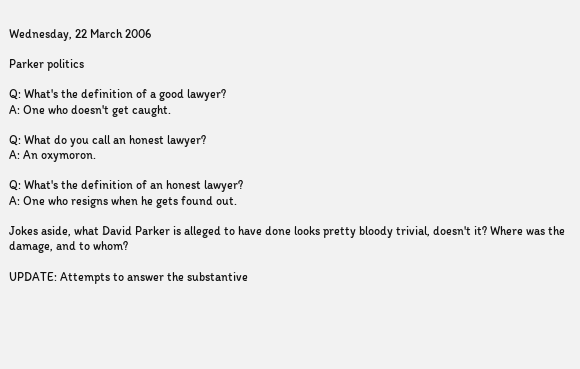Wednesday, 22 March 2006

Parker politics

Q: What's the definition of a good lawyer?
A: One who doesn't get caught.

Q: What do you call an honest lawyer?
A: An oxymoron.

Q: What's the definition of an honest lawyer?
A: One who resigns when he gets found out.

Jokes aside, what David Parker is alleged to have done looks pretty bloody trivial, doesn't it? Where was the damage, and to whom?

UPDATE: Attempts to answer the substantive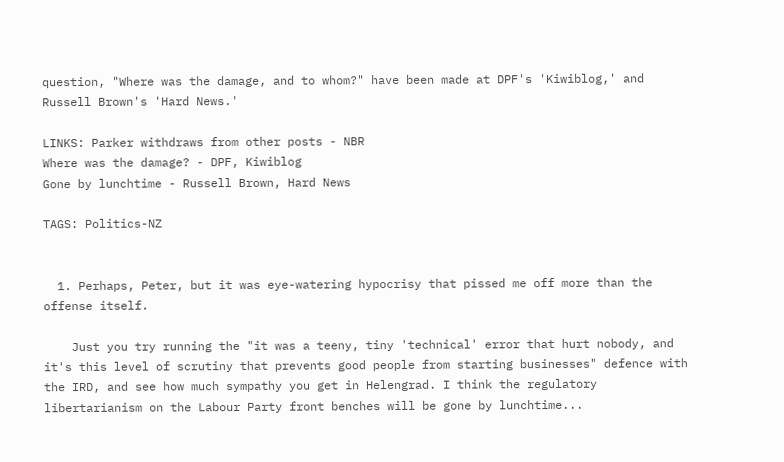question, "Where was the damage, and to whom?" have been made at DPF's 'Kiwiblog,' and Russell Brown's 'Hard News.'

LINKS: Parker withdraws from other posts - NBR
Where was the damage? - DPF, Kiwiblog
Gone by lunchtime - Russell Brown, Hard News

TAGS: Politics-NZ


  1. Perhaps, Peter, but it was eye-watering hypocrisy that pissed me off more than the offense itself.

    Just you try running the "it was a teeny, tiny 'technical' error that hurt nobody, and it's this level of scrutiny that prevents good people from starting businesses" defence with the IRD, and see how much sympathy you get in Helengrad. I think the regulatory libertarianism on the Labour Party front benches will be gone by lunchtime...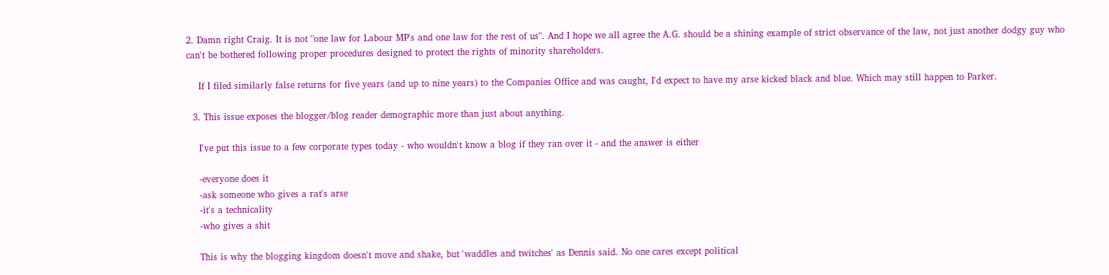2. Damn right Craig. It is not "one law for Labour MP's and one law for the rest of us". And I hope we all agree the A.G. should be a shining example of strict observance of the law, not just another dodgy guy who can't be bothered following proper procedures designed to protect the rights of minority shareholders.

    If I filed similarly false returns for five years (and up to nine years) to the Companies Office and was caught, I'd expect to have my arse kicked black and blue. Which may still happen to Parker.

  3. This issue exposes the blogger/blog reader demographic more than just about anything.

    I've put this issue to a few corporate types today - who wouldn't know a blog if they ran over it - and the answer is either

    -everyone does it
    -ask someone who gives a rat's arse
    -it's a technicality
    -who gives a shit

    This is why the blogging kingdom doesn't move and shake, but 'waddles and twitches' as Dennis said. No one cares except political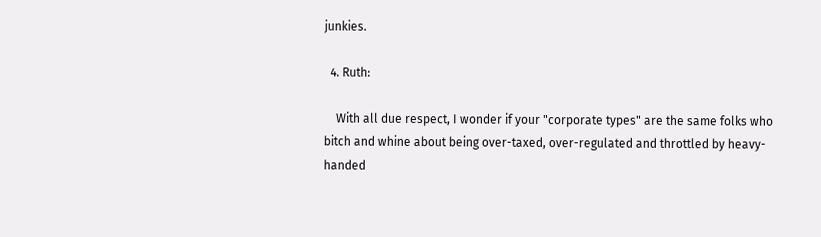junkies.

  4. Ruth:

    With all due respect, I wonder if your "corporate types" are the same folks who bitch and whine about being over-taxed, over-regulated and throttled by heavy-handed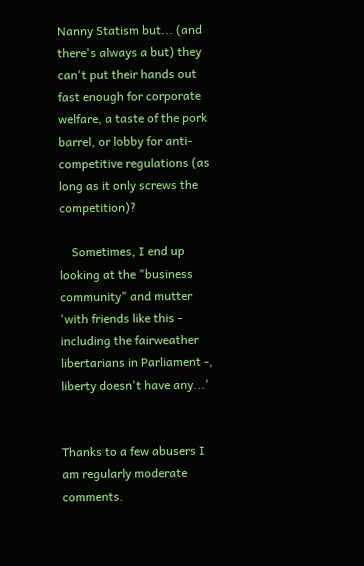Nanny Statism but... (and there's always a but) they can't put their hands out fast enough for corporate welfare, a taste of the pork barrel, or lobby for anti-competitive regulations (as long as it only screws the competition)?

    Sometimes, I end up looking at the "business community" and mutter 'with friends like this - including the fairweather libertarians in Parliament -, liberty doesn't have any...'


Thanks to a few abusers I am regularly moderate comments.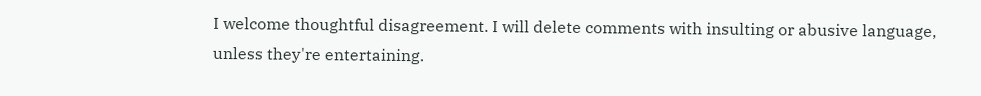I welcome thoughtful disagreement. I will delete comments with insulting or abusive language, unless they're entertaining.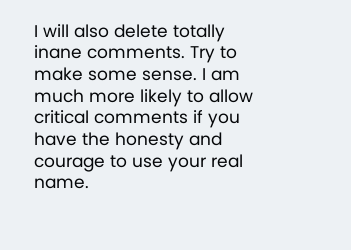I will also delete totally inane comments. Try to make some sense. I am much more likely to allow critical comments if you have the honesty and courage to use your real name.